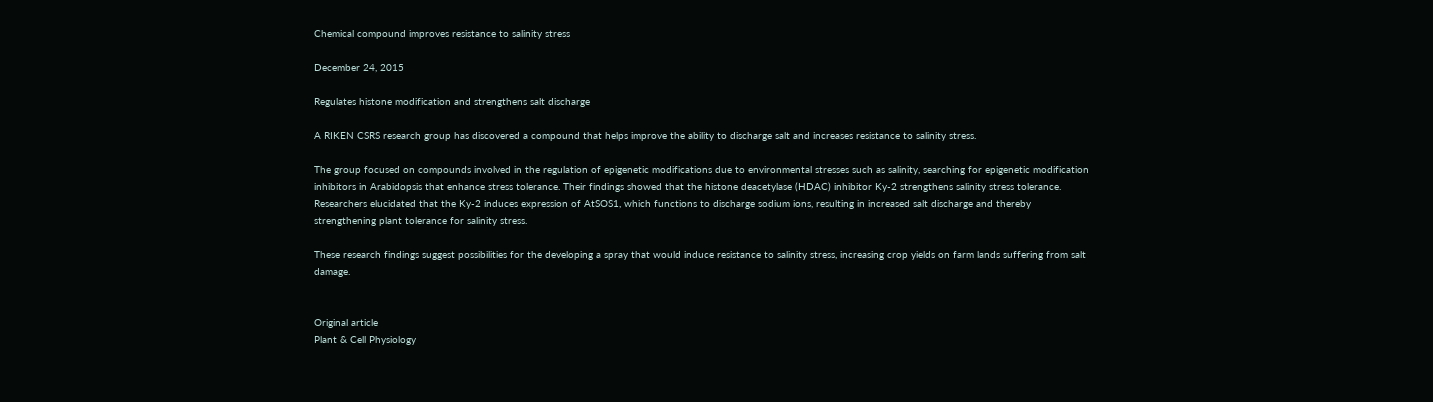Chemical compound improves resistance to salinity stress

December 24, 2015

Regulates histone modification and strengthens salt discharge

A RIKEN CSRS research group has discovered a compound that helps improve the ability to discharge salt and increases resistance to salinity stress.

The group focused on compounds involved in the regulation of epigenetic modifications due to environmental stresses such as salinity, searching for epigenetic modification inhibitors in Arabidopsis that enhance stress tolerance. Their findings showed that the histone deacetylase (HDAC) inhibitor Ky-2 strengthens salinity stress tolerance. Researchers elucidated that the Ky-2 induces expression of AtSOS1, which functions to discharge sodium ions, resulting in increased salt discharge and thereby strengthening plant tolerance for salinity stress.

These research findings suggest possibilities for the developing a spray that would induce resistance to salinity stress, increasing crop yields on farm lands suffering from salt damage.


Original article
Plant & Cell Physiology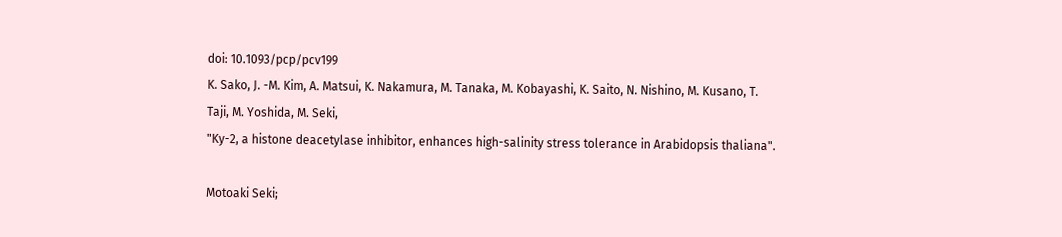doi: 10.1093/pcp/pcv199
K. Sako, J. -M. Kim, A. Matsui, K. Nakamura, M. Tanaka, M. Kobayashi, K. Saito, N. Nishino, M. Kusano, T. Taji, M. Yoshida, M. Seki,
"Ky-2, a histone deacetylase inhibitor, enhances high-salinity stress tolerance in Arabidopsis thaliana".

Motoaki Seki;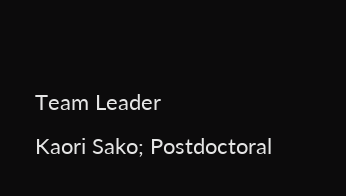Team Leader
Kaori Sako; Postdoctoral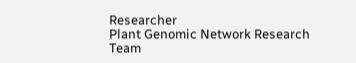Researcher
Plant Genomic Network Research Team